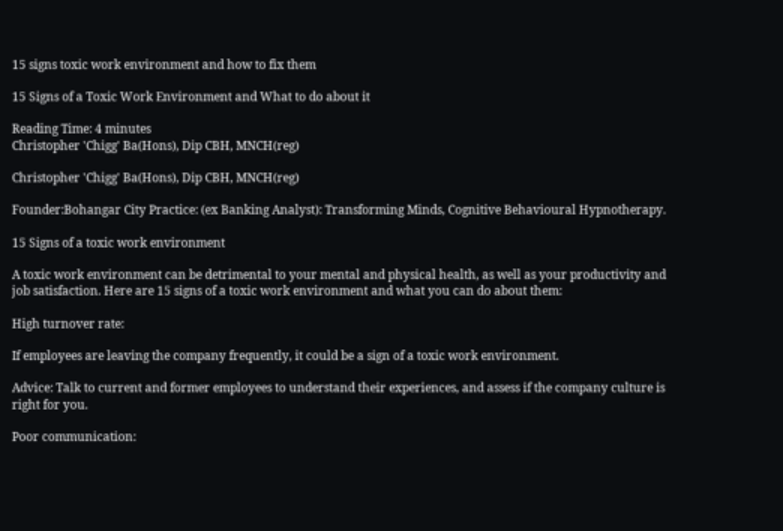15 signs toxic work environment and how to fix them

15 Signs of a Toxic Work Environment and What to do about it

Reading Time: 4 minutes
Christopher 'Chigg' Ba(Hons), Dip CBH, MNCH(reg)

Christopher 'Chigg' Ba(Hons), Dip CBH, MNCH(reg)

Founder:Bohangar City Practice: (ex Banking Analyst): Transforming Minds, Cognitive Behavioural Hypnotherapy.

15 Signs of a toxic work environment

A toxic work environment can be detrimental to your mental and physical health, as well as your productivity and job satisfaction. Here are 15 signs of a toxic work environment and what you can do about them:

High turnover rate:

If employees are leaving the company frequently, it could be a sign of a toxic work environment.

Advice: Talk to current and former employees to understand their experiences, and assess if the company culture is right for you.

Poor communication: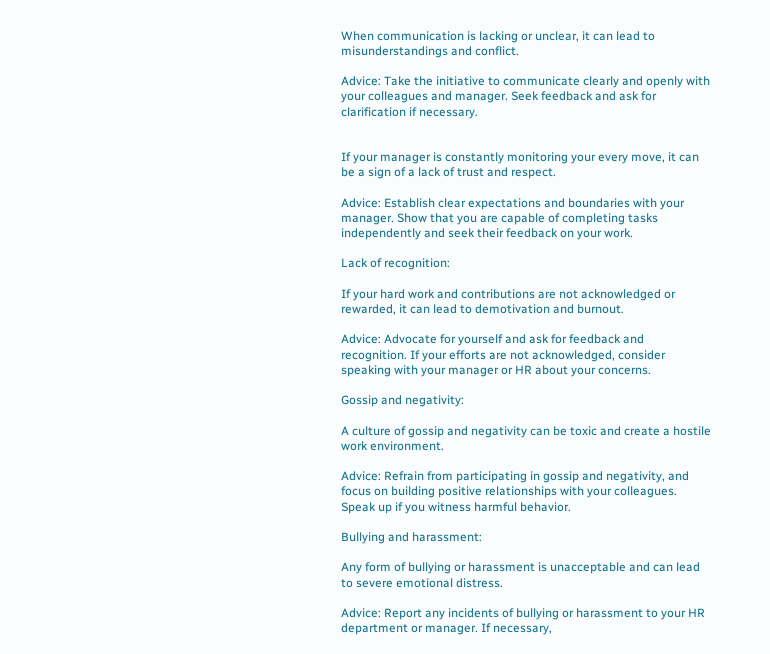When communication is lacking or unclear, it can lead to misunderstandings and conflict.

Advice: Take the initiative to communicate clearly and openly with your colleagues and manager. Seek feedback and ask for clarification if necessary.


If your manager is constantly monitoring your every move, it can be a sign of a lack of trust and respect.

Advice: Establish clear expectations and boundaries with your manager. Show that you are capable of completing tasks independently and seek their feedback on your work.

Lack of recognition:

If your hard work and contributions are not acknowledged or rewarded, it can lead to demotivation and burnout.

Advice: Advocate for yourself and ask for feedback and recognition. If your efforts are not acknowledged, consider speaking with your manager or HR about your concerns.

Gossip and negativity:

A culture of gossip and negativity can be toxic and create a hostile work environment.

Advice: Refrain from participating in gossip and negativity, and focus on building positive relationships with your colleagues. Speak up if you witness harmful behavior.

Bullying and harassment:

Any form of bullying or harassment is unacceptable and can lead to severe emotional distress.

Advice: Report any incidents of bullying or harassment to your HR department or manager. If necessary,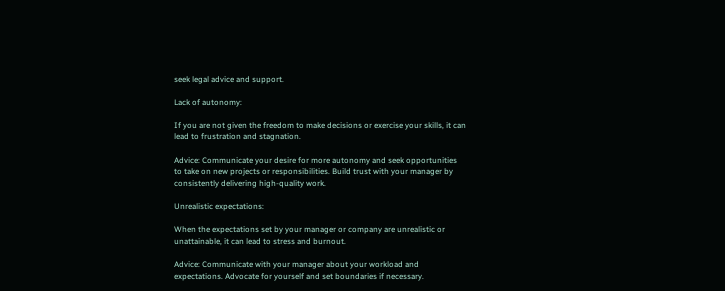seek legal advice and support.

Lack of autonomy:

If you are not given the freedom to make decisions or exercise your skills, it can lead to frustration and stagnation.

Advice: Communicate your desire for more autonomy and seek opportunities to take on new projects or responsibilities. Build trust with your manager by consistently delivering high-quality work.

Unrealistic expectations:

When the expectations set by your manager or company are unrealistic or unattainable, it can lead to stress and burnout.

Advice: Communicate with your manager about your workload and expectations. Advocate for yourself and set boundaries if necessary.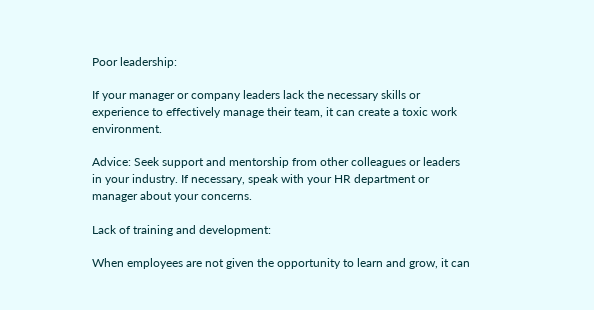Poor leadership:

If your manager or company leaders lack the necessary skills or experience to effectively manage their team, it can create a toxic work environment.

Advice: Seek support and mentorship from other colleagues or leaders in your industry. If necessary, speak with your HR department or manager about your concerns.

Lack of training and development:

When employees are not given the opportunity to learn and grow, it can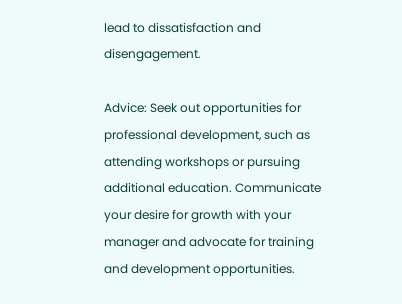lead to dissatisfaction and disengagement.

Advice: Seek out opportunities for professional development, such as attending workshops or pursuing additional education. Communicate your desire for growth with your manager and advocate for training and development opportunities.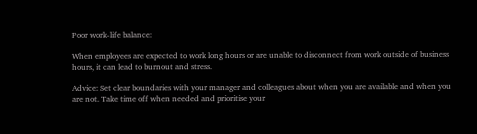Poor work-life balance:

When employees are expected to work long hours or are unable to disconnect from work outside of business hours, it can lead to burnout and stress.

Advice: Set clear boundaries with your manager and colleagues about when you are available and when you are not. Take time off when needed and prioritise your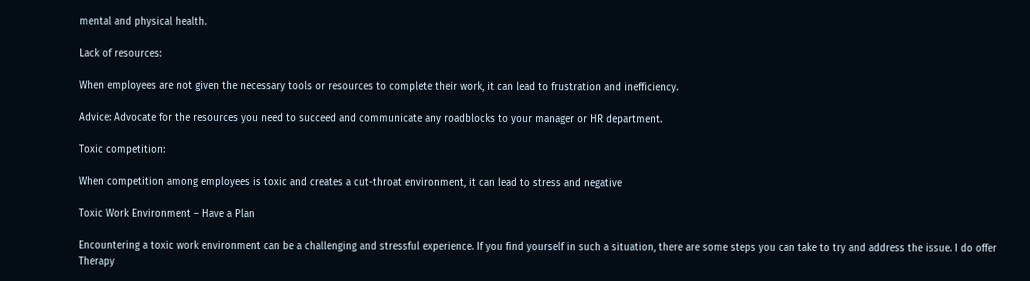mental and physical health.

Lack of resources:

When employees are not given the necessary tools or resources to complete their work, it can lead to frustration and inefficiency.

Advice: Advocate for the resources you need to succeed and communicate any roadblocks to your manager or HR department.

Toxic competition:

When competition among employees is toxic and creates a cut-throat environment, it can lead to stress and negative

Toxic Work Environment – Have a Plan

Encountering a toxic work environment can be a challenging and stressful experience. If you find yourself in such a situation, there are some steps you can take to try and address the issue. I do offer Therapy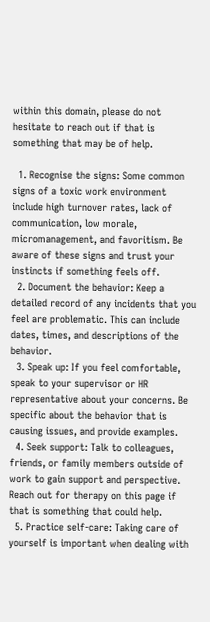within this domain, please do not hesitate to reach out if that is something that may be of help.

  1. Recognise the signs: Some common signs of a toxic work environment include high turnover rates, lack of communication, low morale, micromanagement, and favoritism. Be aware of these signs and trust your instincts if something feels off.
  2. Document the behavior: Keep a detailed record of any incidents that you feel are problematic. This can include dates, times, and descriptions of the behavior.
  3. Speak up: If you feel comfortable, speak to your supervisor or HR representative about your concerns. Be specific about the behavior that is causing issues, and provide examples.
  4. Seek support: Talk to colleagues, friends, or family members outside of work to gain support and perspective. Reach out for therapy on this page if that is something that could help.
  5. Practice self-care: Taking care of yourself is important when dealing with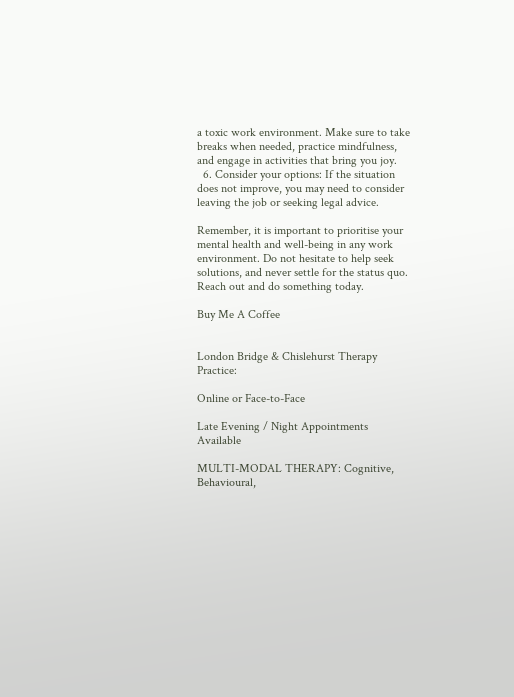a toxic work environment. Make sure to take breaks when needed, practice mindfulness, and engage in activities that bring you joy.
  6. Consider your options: If the situation does not improve, you may need to consider leaving the job or seeking legal advice.

Remember, it is important to prioritise your mental health and well-being in any work environment. Do not hesitate to help seek solutions, and never settle for the status quo. Reach out and do something today.

Buy Me A Coffee


London Bridge & Chislehurst Therapy Practice:

Online or Face-to-Face

Late Evening / Night Appointments Available

MULTI-MODAL THERAPY: Cognitive, Behavioural,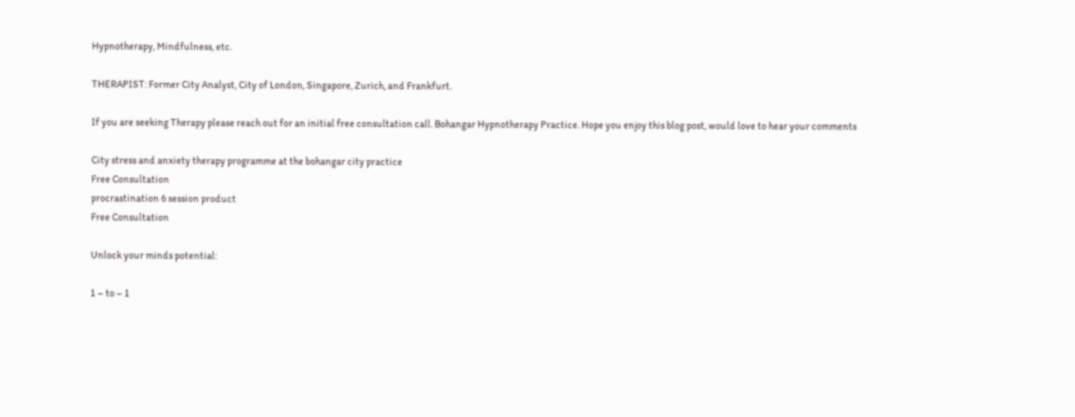Hypnotherapy, Mindfulness, etc.

THERAPIST: Former City Analyst, City of London, Singapore, Zurich, and Frankfurt.

If you are seeking Therapy please reach out for an initial free consultation call. Bohangar Hypnotherapy Practice. Hope you enjoy this blog post, would love to hear your comments

City stress and anxiety therapy programme at the bohangar city practice
Free Consultation
procrastination 6 session product
Free Consultation

Unlock your minds potential:

1 – to – 1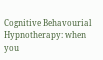Cognitive Behavourial Hypnotherapy: when you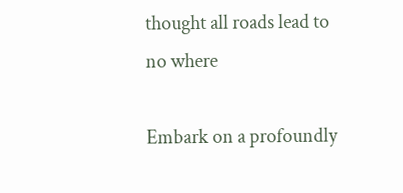thought all roads lead to no where

Embark on a profoundly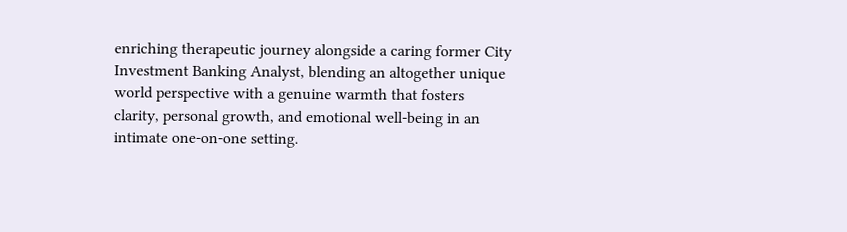enriching therapeutic journey alongside a caring former City Investment Banking Analyst, blending an altogether unique world perspective with a genuine warmth that fosters clarity, personal growth, and emotional well-being in an intimate one-on-one setting.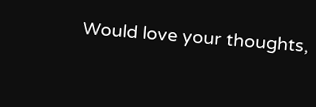Would love your thoughts,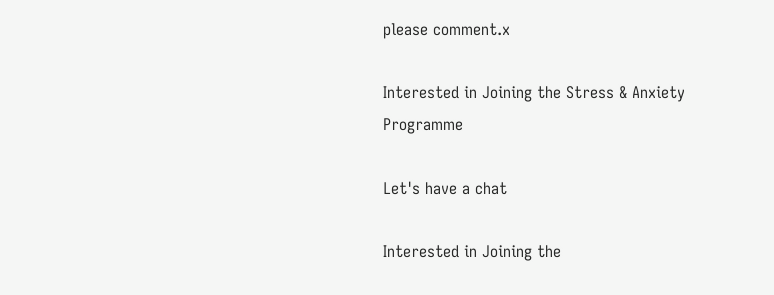please comment.x

Interested in Joining the Stress & Anxiety Programme

Let's have a chat

Interested in Joining the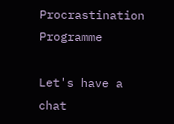Procrastination Programme

Let's have a chat